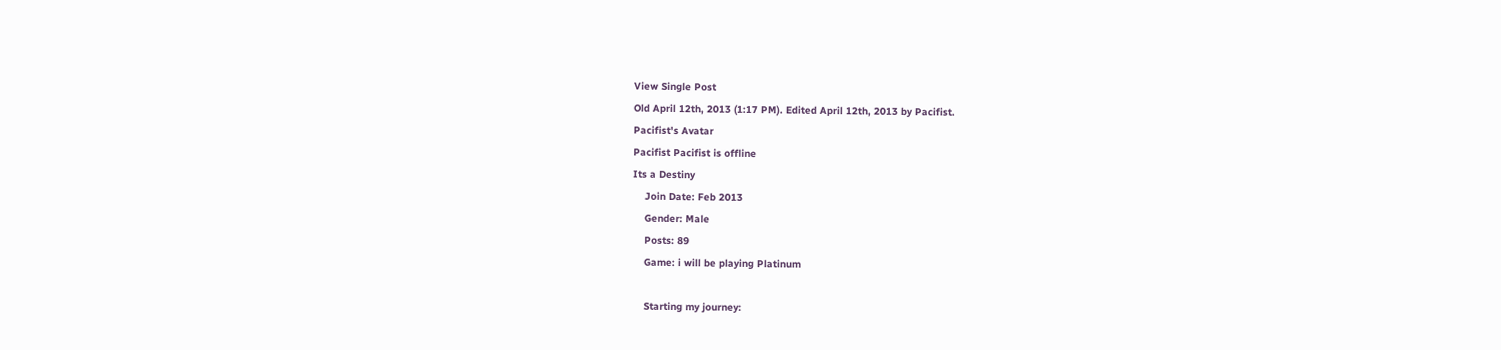View Single Post
Old April 12th, 2013 (1:17 PM). Edited April 12th, 2013 by Pacifist.
Pacifist's Avatar
Pacifist Pacifist is offline
Its a Destiny
    Join Date: Feb 2013
    Gender: Male
    Posts: 89
    Game: i will be playing Platinum

    Starting my journey: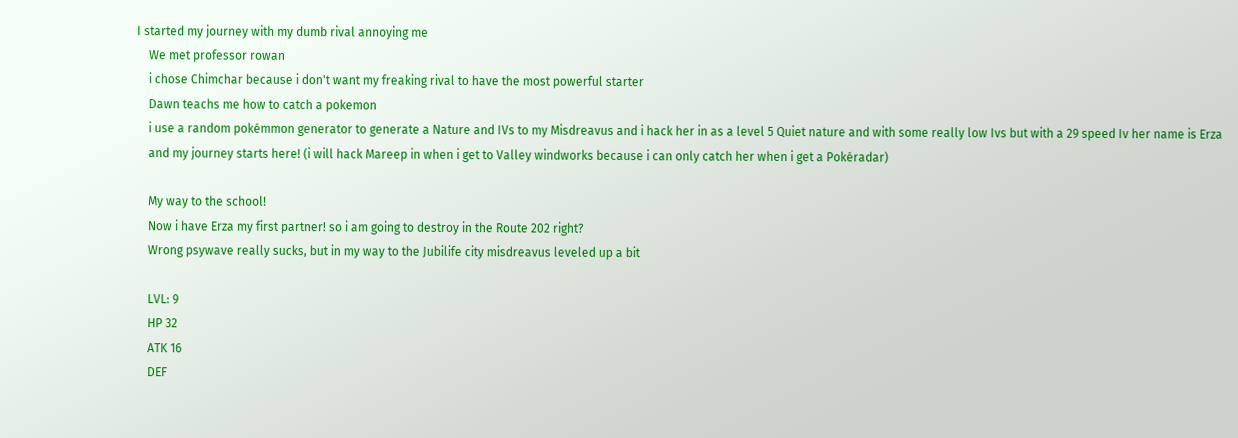I started my journey with my dumb rival annoying me
    We met professor rowan
    i chose Chimchar because i don't want my freaking rival to have the most powerful starter
    Dawn teachs me how to catch a pokemon
    i use a random pokémmon generator to generate a Nature and IVs to my Misdreavus and i hack her in as a level 5 Quiet nature and with some really low Ivs but with a 29 speed Iv her name is Erza
    and my journey starts here! (i will hack Mareep in when i get to Valley windworks because i can only catch her when i get a Pokéradar)

    My way to the school!
    Now i have Erza my first partner! so i am going to destroy in the Route 202 right?
    Wrong psywave really sucks, but in my way to the Jubilife city misdreavus leveled up a bit

    LVL: 9
    HP 32
    ATK 16
    DEF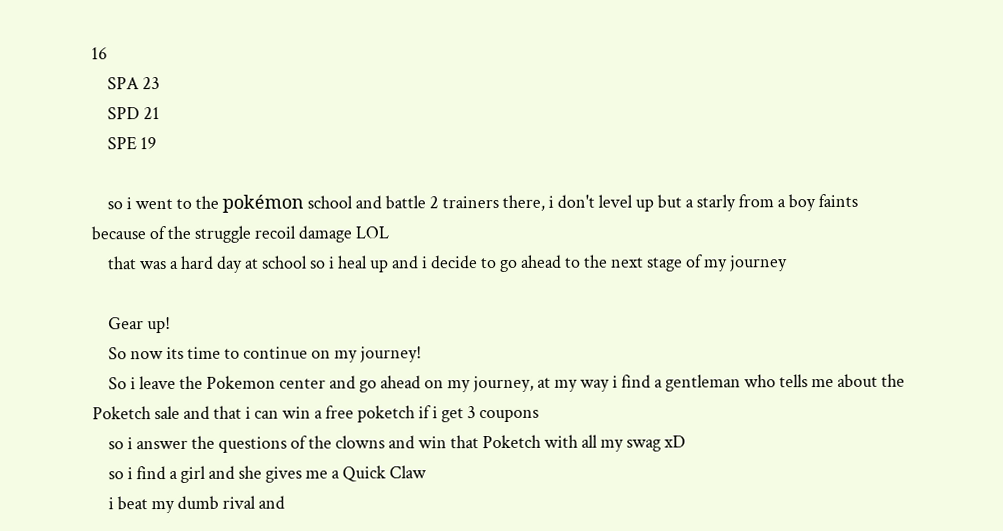16
    SPA 23
    SPD 21
    SPE 19

    so i went to the pokémon school and battle 2 trainers there, i don't level up but a starly from a boy faints because of the struggle recoil damage LOL
    that was a hard day at school so i heal up and i decide to go ahead to the next stage of my journey

    Gear up!
    So now its time to continue on my journey!
    So i leave the Pokemon center and go ahead on my journey, at my way i find a gentleman who tells me about the Poketch sale and that i can win a free poketch if i get 3 coupons
    so i answer the questions of the clowns and win that Poketch with all my swag xD
    so i find a girl and she gives me a Quick Claw
    i beat my dumb rival and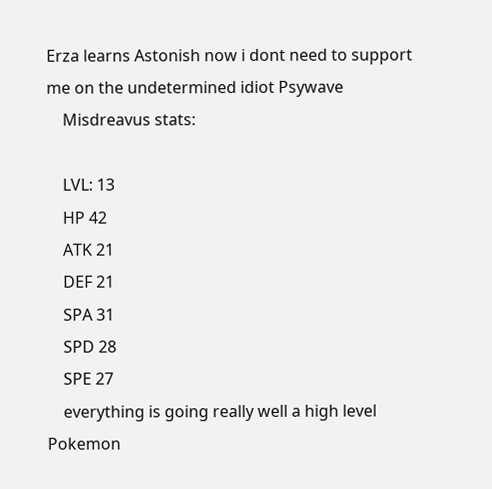Erza learns Astonish now i dont need to support me on the undetermined idiot Psywave
    Misdreavus stats:

    LVL: 13
    HP 42
    ATK 21
    DEF 21
    SPA 31
    SPD 28
    SPE 27
    everything is going really well a high level Pokemon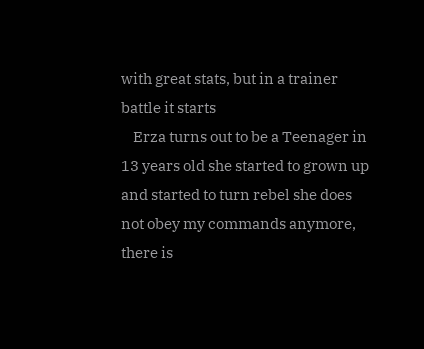with great stats, but in a trainer battle it starts
    Erza turns out to be a Teenager in 13 years old she started to grown up and started to turn rebel she does not obey my commands anymore, there is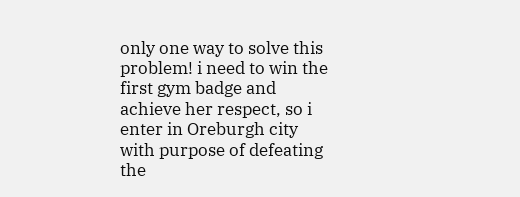only one way to solve this problem! i need to win the first gym badge and achieve her respect, so i enter in Oreburgh city with purpose of defeating the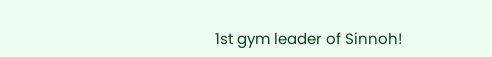1st gym leader of Sinnoh!